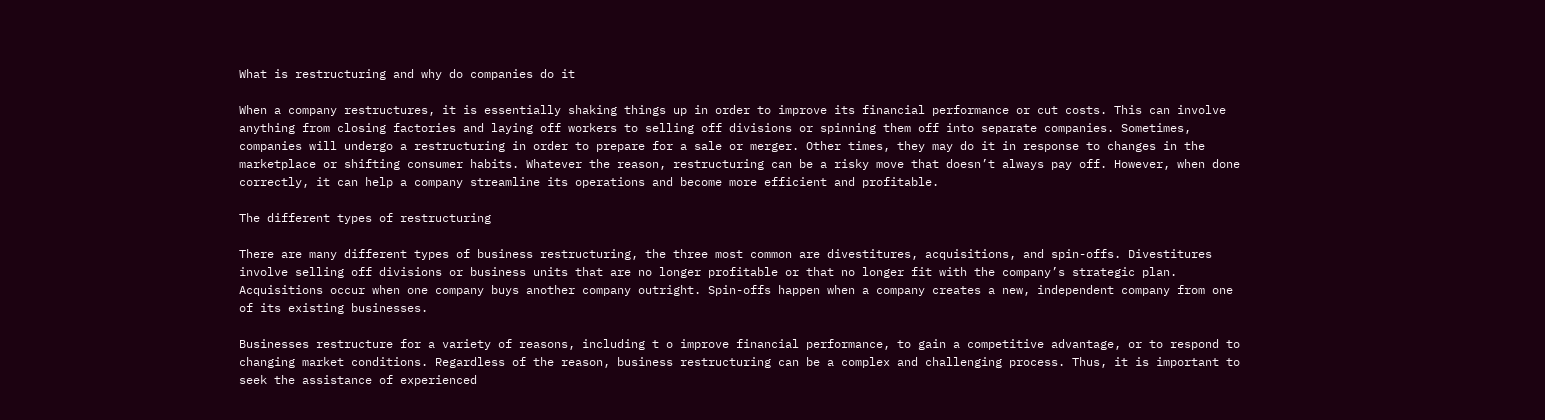What is restructuring and why do companies do it

When a company restructures, it is essentially shaking things up in order to improve its financial performance or cut costs. This can involve anything from closing factories and laying off workers to selling off divisions or spinning them off into separate companies. Sometimes, companies will undergo a restructuring in order to prepare for a sale or merger. Other times, they may do it in response to changes in the marketplace or shifting consumer habits. Whatever the reason, restructuring can be a risky move that doesn’t always pay off. However, when done correctly, it can help a company streamline its operations and become more efficient and profitable.

The different types of restructuring

There are many different types of business restructuring, the three most common are divestitures, acquisitions, and spin-offs. Divestitures involve selling off divisions or business units that are no longer profitable or that no longer fit with the company’s strategic plan. Acquisitions occur when one company buys another company outright. Spin-offs happen when a company creates a new, independent company from one of its existing businesses.

Businesses restructure for a variety of reasons, including t o improve financial performance, to gain a competitive advantage, or to respond to changing market conditions. Regardless of the reason, business restructuring can be a complex and challenging process. Thus, it is important to seek the assistance of experienced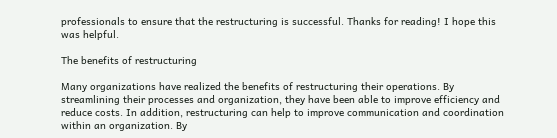professionals to ensure that the restructuring is successful. Thanks for reading! I hope this was helpful.

The benefits of restructuring

Many organizations have realized the benefits of restructuring their operations. By streamlining their processes and organization, they have been able to improve efficiency and reduce costs. In addition, restructuring can help to improve communication and coordination within an organization. By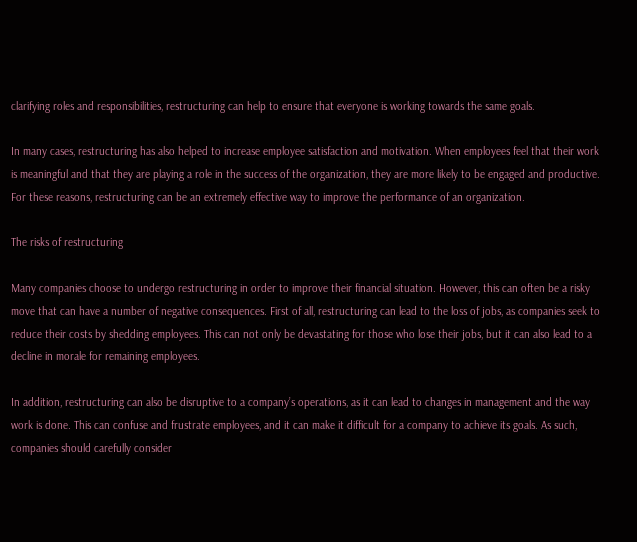clarifying roles and responsibilities, restructuring can help to ensure that everyone is working towards the same goals.

In many cases, restructuring has also helped to increase employee satisfaction and motivation. When employees feel that their work is meaningful and that they are playing a role in the success of the organization, they are more likely to be engaged and productive. For these reasons, restructuring can be an extremely effective way to improve the performance of an organization.

The risks of restructuring

Many companies choose to undergo restructuring in order to improve their financial situation. However, this can often be a risky move that can have a number of negative consequences. First of all, restructuring can lead to the loss of jobs, as companies seek to reduce their costs by shedding employees. This can not only be devastating for those who lose their jobs, but it can also lead to a decline in morale for remaining employees.

In addition, restructuring can also be disruptive to a company’s operations, as it can lead to changes in management and the way work is done. This can confuse and frustrate employees, and it can make it difficult for a company to achieve its goals. As such, companies should carefully consider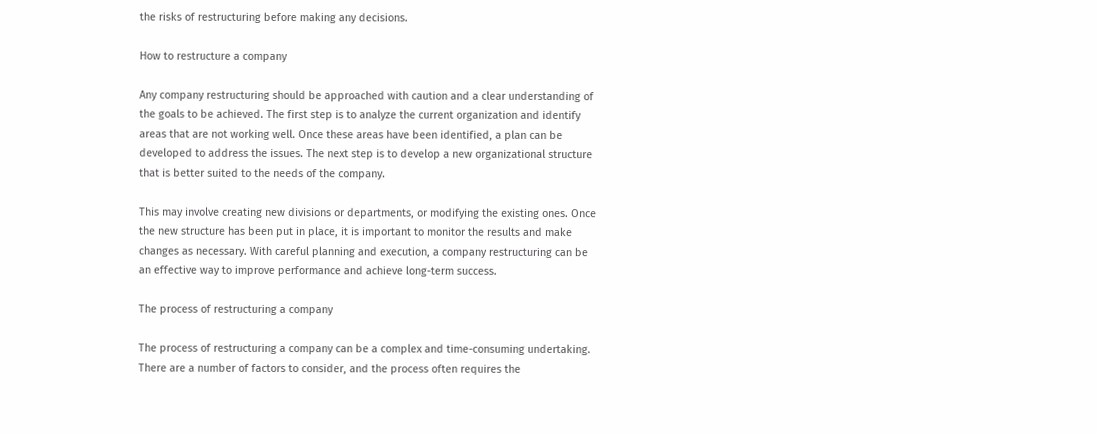the risks of restructuring before making any decisions.

How to restructure a company

Any company restructuring should be approached with caution and a clear understanding of the goals to be achieved. The first step is to analyze the current organization and identify areas that are not working well. Once these areas have been identified, a plan can be developed to address the issues. The next step is to develop a new organizational structure that is better suited to the needs of the company.

This may involve creating new divisions or departments, or modifying the existing ones. Once the new structure has been put in place, it is important to monitor the results and make changes as necessary. With careful planning and execution, a company restructuring can be an effective way to improve performance and achieve long-term success.

The process of restructuring a company

The process of restructuring a company can be a complex and time-consuming undertaking. There are a number of factors to consider, and the process often requires the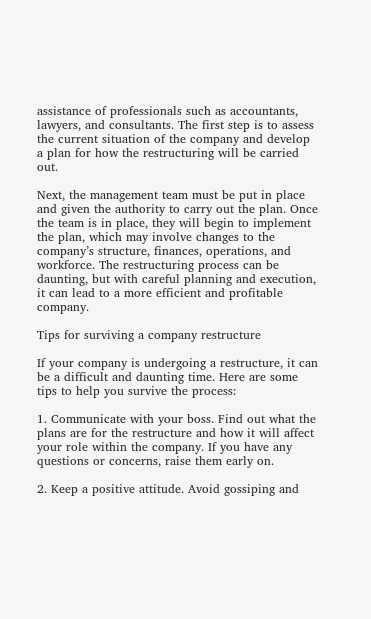assistance of professionals such as accountants, lawyers, and consultants. The first step is to assess the current situation of the company and develop a plan for how the restructuring will be carried out.

Next, the management team must be put in place and given the authority to carry out the plan. Once the team is in place, they will begin to implement the plan, which may involve changes to the company’s structure, finances, operations, and workforce. The restructuring process can be daunting, but with careful planning and execution, it can lead to a more efficient and profitable company.

Tips for surviving a company restructure

If your company is undergoing a restructure, it can be a difficult and daunting time. Here are some tips to help you survive the process:

1. Communicate with your boss. Find out what the plans are for the restructure and how it will affect your role within the company. If you have any questions or concerns, raise them early on.

2. Keep a positive attitude. Avoid gossiping and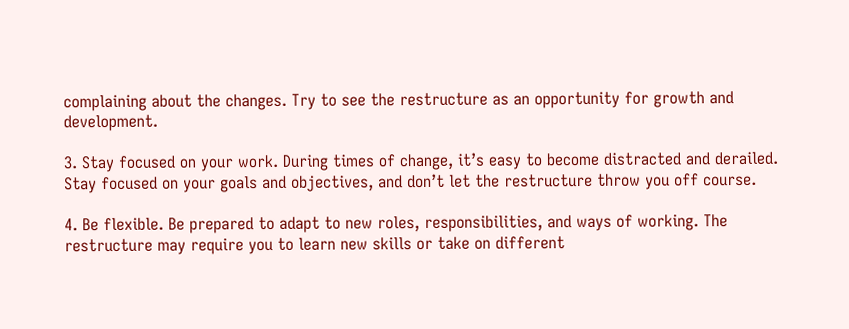complaining about the changes. Try to see the restructure as an opportunity for growth and development.

3. Stay focused on your work. During times of change, it’s easy to become distracted and derailed. Stay focused on your goals and objectives, and don’t let the restructure throw you off course.

4. Be flexible. Be prepared to adapt to new roles, responsibilities, and ways of working. The restructure may require you to learn new skills or take on different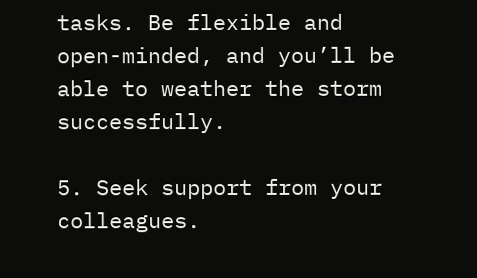tasks. Be flexible and open-minded, and you’ll be able to weather the storm successfully.

5. Seek support from your colleagues.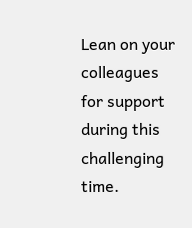Lean on your colleagues for support during this challenging time.